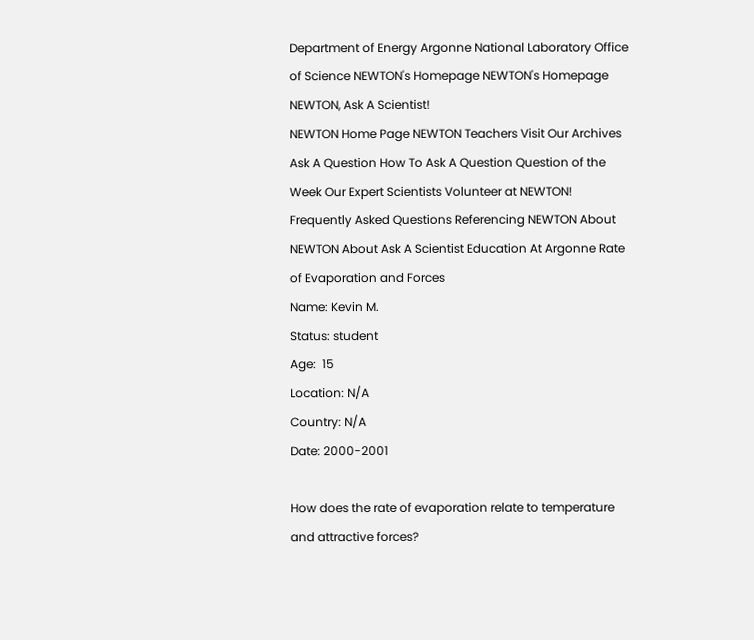Department of Energy Argonne National Laboratory Office of Science NEWTON's Homepage NEWTON's Homepage
NEWTON, Ask A Scientist!
NEWTON Home Page NEWTON Teachers Visit Our Archives Ask A Question How To Ask A Question Question of the Week Our Expert Scientists Volunteer at NEWTON! Frequently Asked Questions Referencing NEWTON About NEWTON About Ask A Scientist Education At Argonne Rate of Evaporation and Forces
Name: Kevin M.
Status: student
Age:  15
Location: N/A
Country: N/A
Date: 2000-2001

How does the rate of evaporation relate to temperature and attractive forces?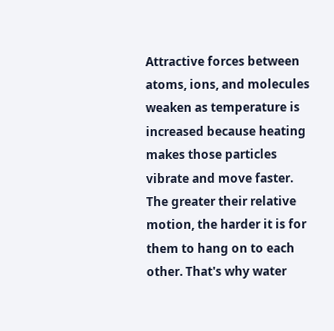Attractive forces between atoms, ions, and molecules weaken as temperature is increased because heating makes those particles vibrate and move faster. The greater their relative motion, the harder it is for them to hang on to each other. That's why water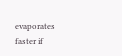evaporates faster if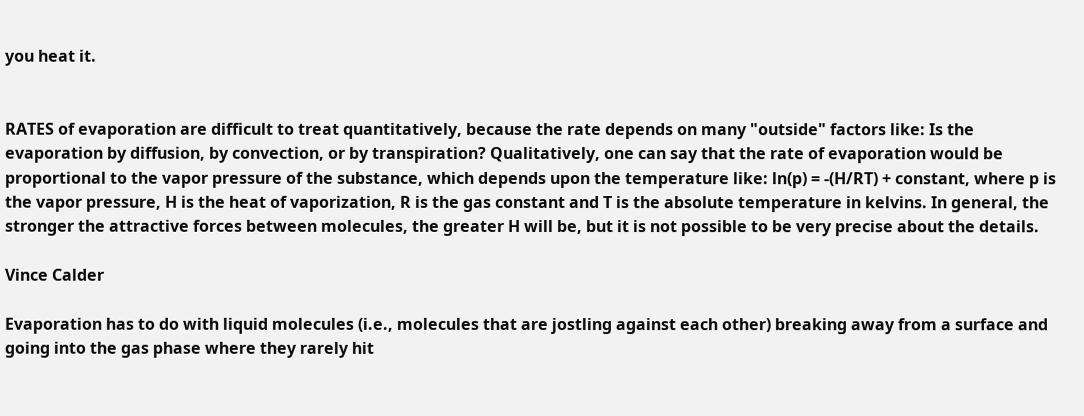you heat it.


RATES of evaporation are difficult to treat quantitatively, because the rate depends on many "outside" factors like: Is the evaporation by diffusion, by convection, or by transpiration? Qualitatively, one can say that the rate of evaporation would be proportional to the vapor pressure of the substance, which depends upon the temperature like: ln(p) = -(H/RT) + constant, where p is the vapor pressure, H is the heat of vaporization, R is the gas constant and T is the absolute temperature in kelvins. In general, the stronger the attractive forces between molecules, the greater H will be, but it is not possible to be very precise about the details.

Vince Calder

Evaporation has to do with liquid molecules (i.e., molecules that are jostling against each other) breaking away from a surface and going into the gas phase where they rarely hit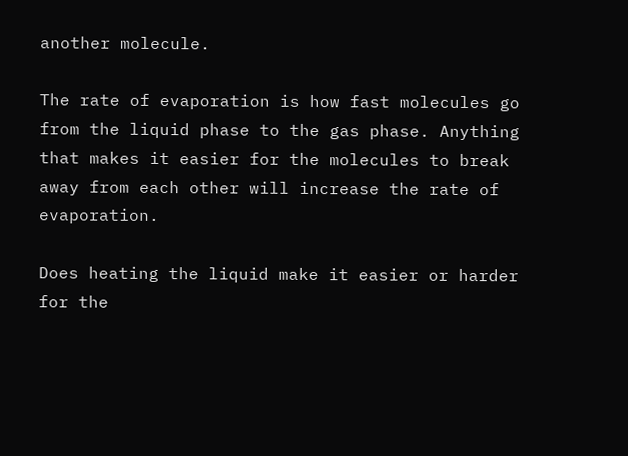another molecule.

The rate of evaporation is how fast molecules go from the liquid phase to the gas phase. Anything that makes it easier for the molecules to break away from each other will increase the rate of evaporation.

Does heating the liquid make it easier or harder for the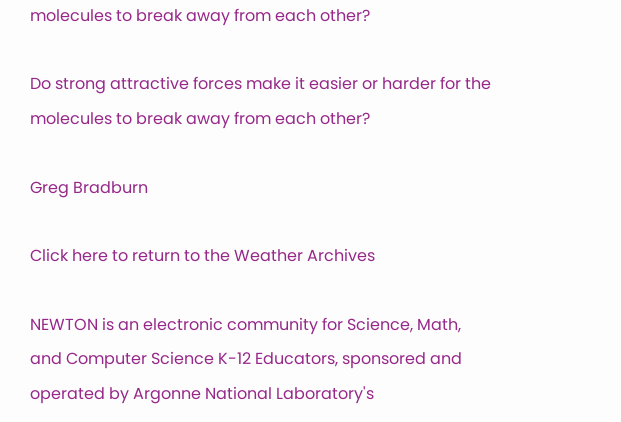molecules to break away from each other?

Do strong attractive forces make it easier or harder for the molecules to break away from each other?

Greg Bradburn

Click here to return to the Weather Archives

NEWTON is an electronic community for Science, Math, and Computer Science K-12 Educators, sponsored and operated by Argonne National Laboratory's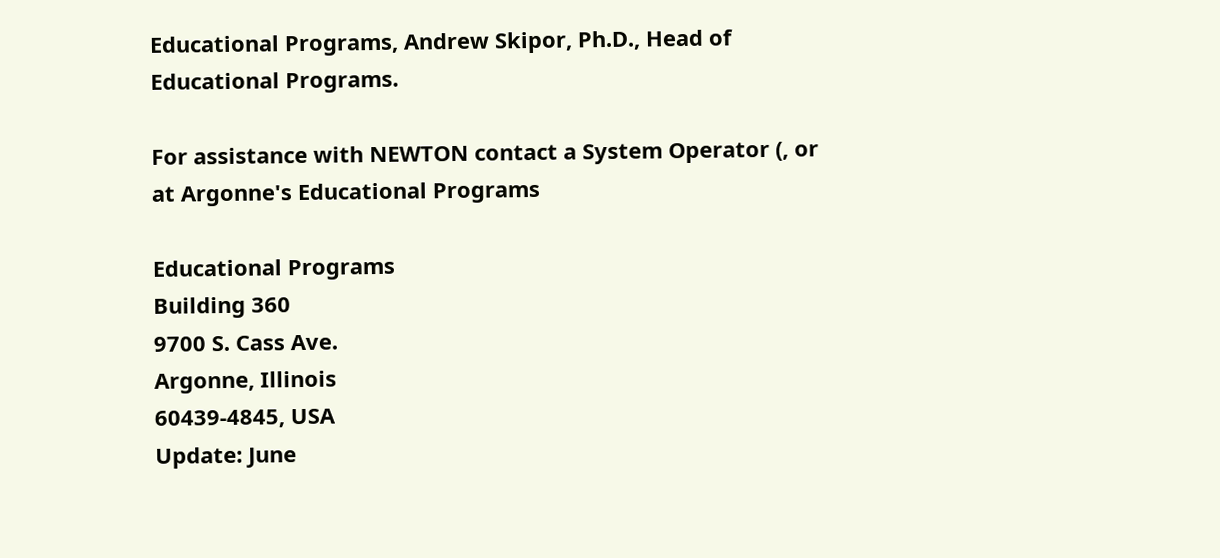Educational Programs, Andrew Skipor, Ph.D., Head of Educational Programs.

For assistance with NEWTON contact a System Operator (, or at Argonne's Educational Programs

Educational Programs
Building 360
9700 S. Cass Ave.
Argonne, Illinois
60439-4845, USA
Update: June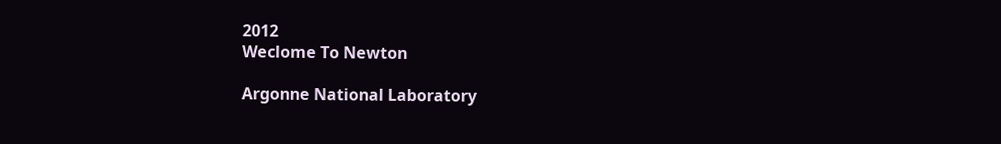2012
Weclome To Newton

Argonne National Laboratory